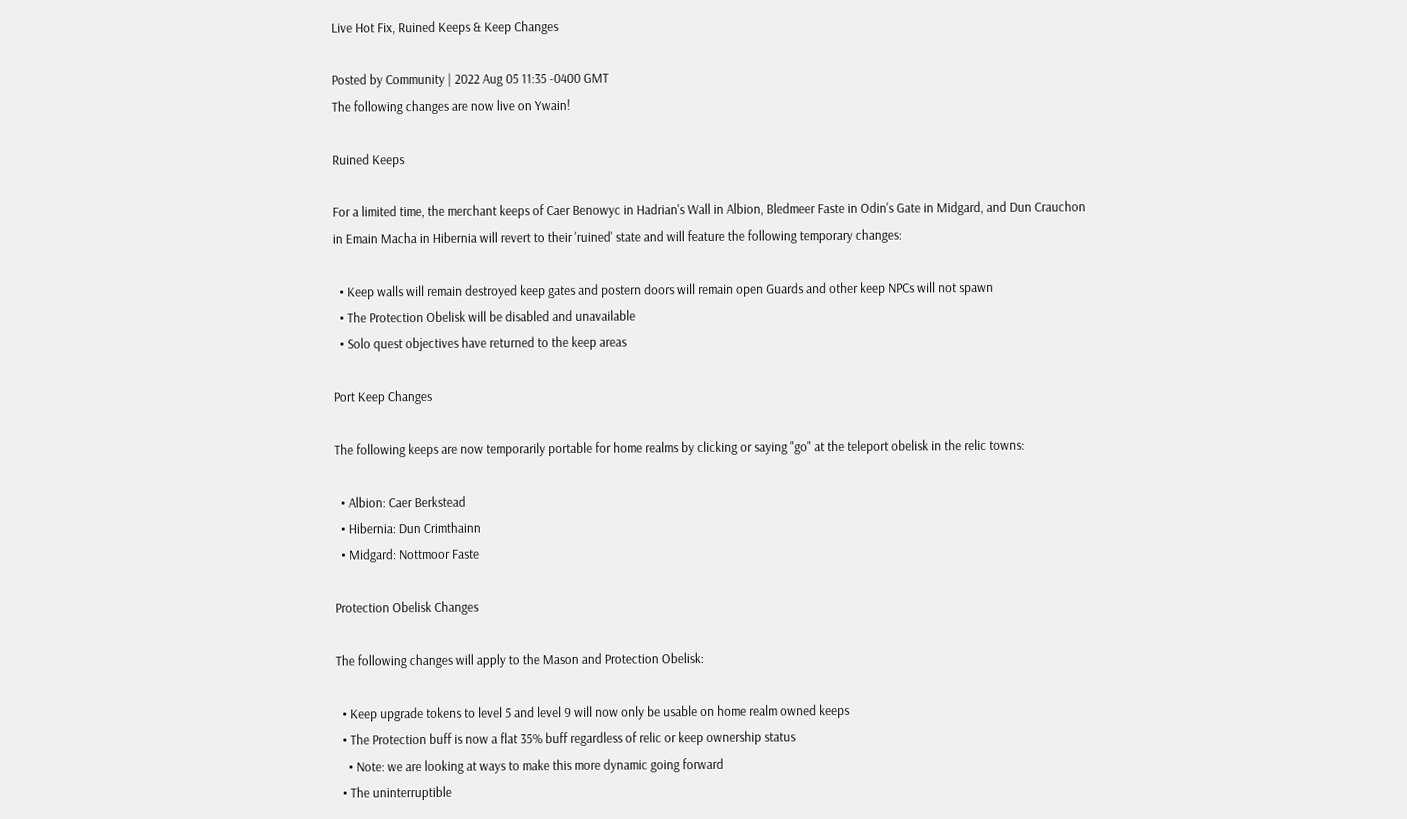Live Hot Fix, Ruined Keeps & Keep Changes

Posted by Community | 2022 Aug 05 11:35 -0400 GMT
The following changes are now live on Ywain!

Ruined Keeps

For a limited time, the merchant keeps of Caer Benowyc in Hadrian's Wall in Albion, Bledmeer Faste in Odin's Gate in Midgard, and Dun Crauchon in Emain Macha in Hibernia will revert to their 'ruined' state and will feature the following temporary changes:

  • Keep walls will remain destroyed keep gates and postern doors will remain open Guards and other keep NPCs will not spawn
  • The Protection Obelisk will be disabled and unavailable
  • Solo quest objectives have returned to the keep areas

Port Keep Changes

The following keeps are now temporarily portable for home realms by clicking or saying "go" at the teleport obelisk in the relic towns:

  • Albion: Caer Berkstead
  • Hibernia: Dun Crimthainn
  • Midgard: Nottmoor Faste

Protection Obelisk Changes

The following changes will apply to the Mason and Protection Obelisk:

  • Keep upgrade tokens to level 5 and level 9 will now only be usable on home realm owned keeps
  • The Protection buff is now a flat 35% buff regardless of relic or keep ownership status
    • Note: we are looking at ways to make this more dynamic going forward
  • The uninterruptible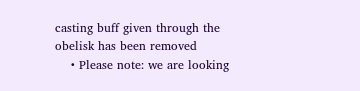casting buff given through the obelisk has been removed
    • Please note: we are looking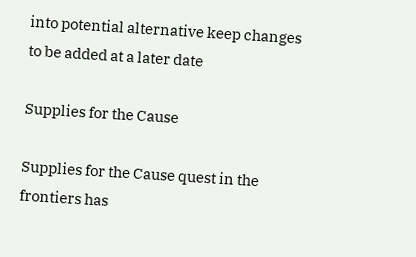into potential alternative keep changes to be added at a later date

Supplies for the Cause

Supplies for the Cause quest in the frontiers has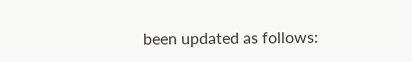been updated as follows: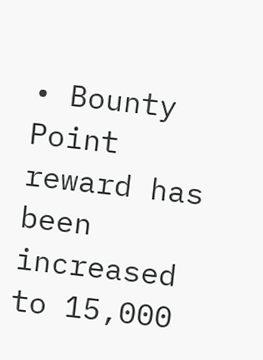• Bounty Point reward has been increased to 15,000